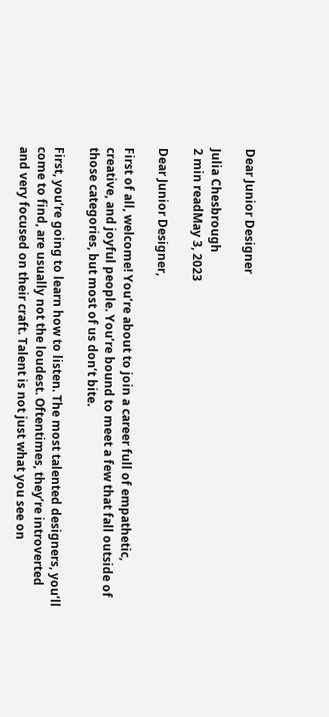Dear Junior Designer

Julia Chesbrough
2 min readMay 3, 2023

Dear Junior Designer,

First of all, welcome! You’re about to join a career full of empathetic, creative, and joyful people. You’re bound to meet a few that fall outside of those categories, but most of us don’t bite.

First, you’re going to learn how to listen. The most talented designers, you’ll come to find, are usually not the loudest. Oftentimes, they’re introverted and very focused on their craft. Talent is not just what you see on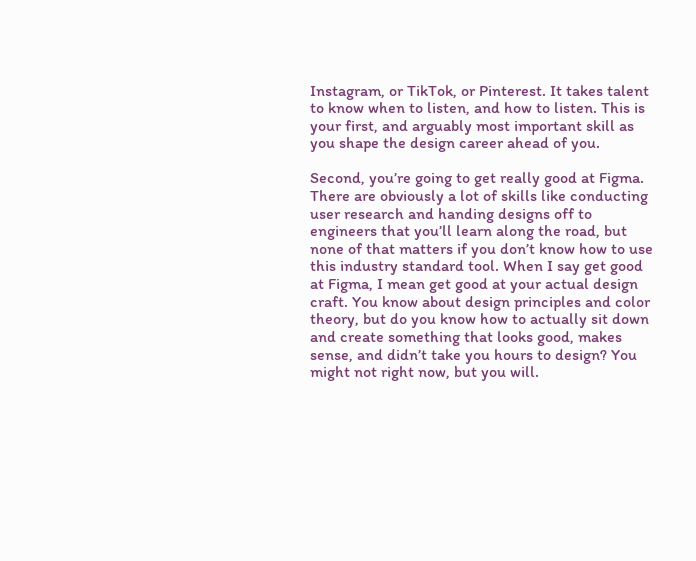Instagram, or TikTok, or Pinterest. It takes talent to know when to listen, and how to listen. This is your first, and arguably most important skill as you shape the design career ahead of you.

Second, you’re going to get really good at Figma. There are obviously a lot of skills like conducting user research and handing designs off to engineers that you’ll learn along the road, but none of that matters if you don’t know how to use this industry standard tool. When I say get good at Figma, I mean get good at your actual design craft. You know about design principles and color theory, but do you know how to actually sit down and create something that looks good, makes sense, and didn’t take you hours to design? You might not right now, but you will.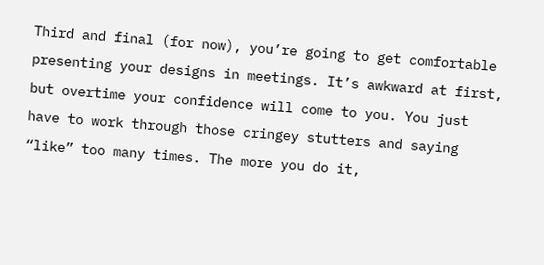Third and final (for now), you’re going to get comfortable presenting your designs in meetings. It’s awkward at first, but overtime your confidence will come to you. You just have to work through those cringey stutters and saying “like” too many times. The more you do it,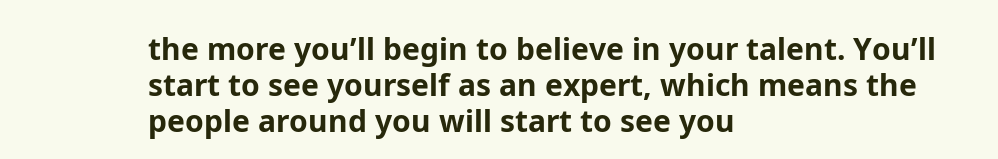the more you’ll begin to believe in your talent. You’ll start to see yourself as an expert, which means the people around you will start to see you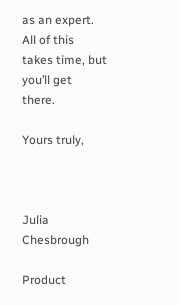as an expert. All of this takes time, but you’ll get there.

Yours truly,



Julia Chesbrough

Product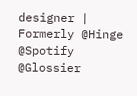designer | Formerly @Hinge @Spotify @Glossier